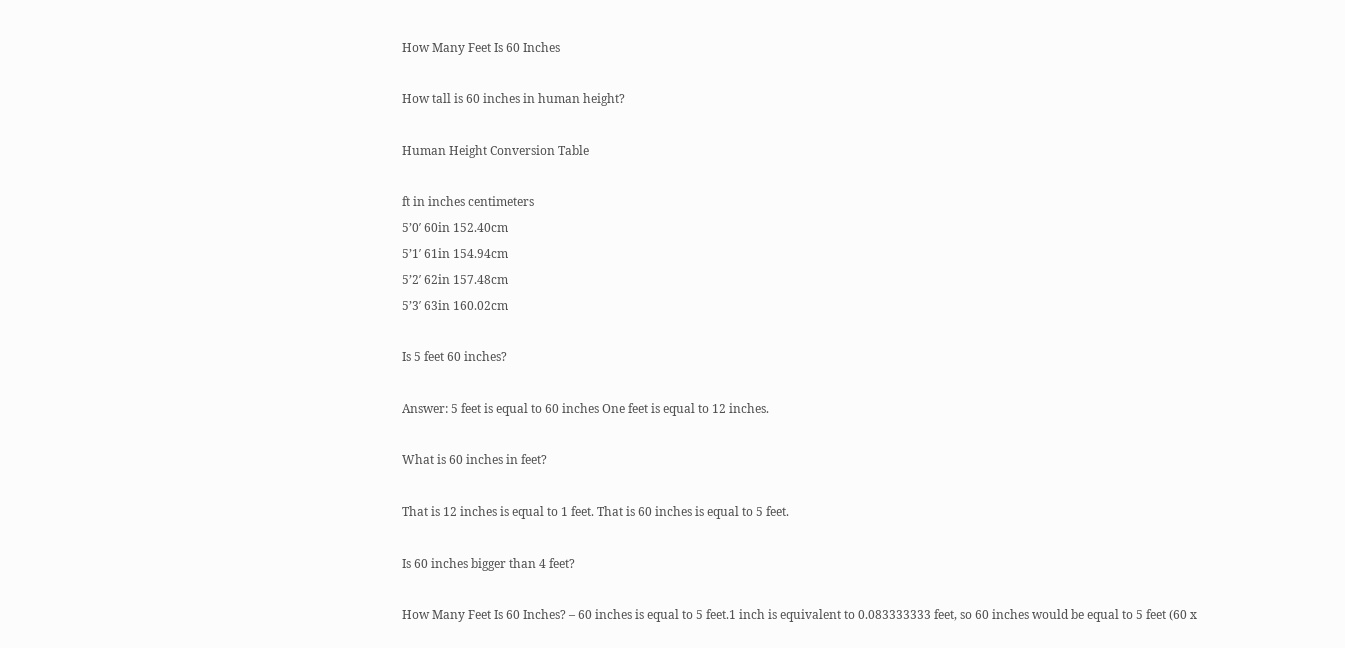How Many Feet Is 60 Inches

How tall is 60 inches in human height?

Human Height Conversion Table

ft in inches centimeters
5’0′ 60in 152.40cm
5’1′ 61in 154.94cm
5’2′ 62in 157.48cm
5’3′ 63in 160.02cm

Is 5 feet 60 inches?

Answer: 5 feet is equal to 60 inches One feet is equal to 12 inches.

What is 60 inches in feet?

That is 12 inches is equal to 1 feet. That is 60 inches is equal to 5 feet.

Is 60 inches bigger than 4 feet?

How Many Feet Is 60 Inches? – 60 inches is equal to 5 feet.1 inch is equivalent to 0.083333333 feet, so 60 inches would be equal to 5 feet (60 x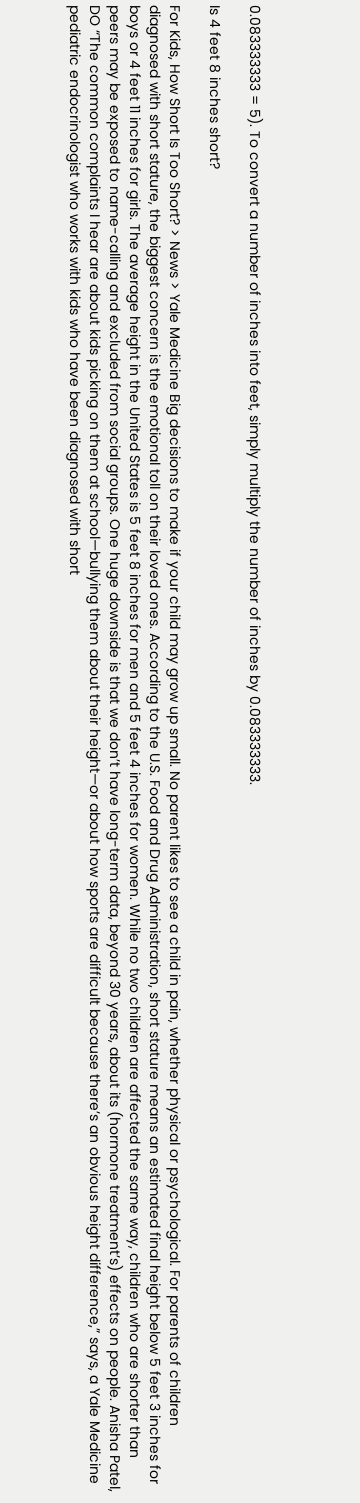0.083333333 = 5). To convert a number of inches into feet, simply multiply the number of inches by 0.083333333.

Is 4 feet 8 inches short?

For Kids, How Short Is Too Short? > News > Yale Medicine Big decisions to make if your child may grow up small. No parent likes to see a child in pain, whether physical or psychological. For parents of children diagnosed with short stature, the biggest concern is the emotional toll on their loved ones. According to the U.S. Food and Drug Administration, short stature means an estimated final height below 5 feet 3 inches for boys or 4 feet 11 inches for girls. The average height in the United States is 5 feet 8 inches for men and 5 feet 4 inches for women. While no two children are affected the same way, children who are shorter than peers may be exposed to name-calling and excluded from social groups. One huge downside is that we don’t have long-term data, beyond 30 years, about its (hormone treatment’s) effects on people. Anisha Patel, DO “The common complaints I hear are about kids picking on them at school—bullying them about their height—or about how sports are difficult because there’s an obvious height difference,” says, a Yale Medicine pediatric endocrinologist who works with kids who have been diagnosed with short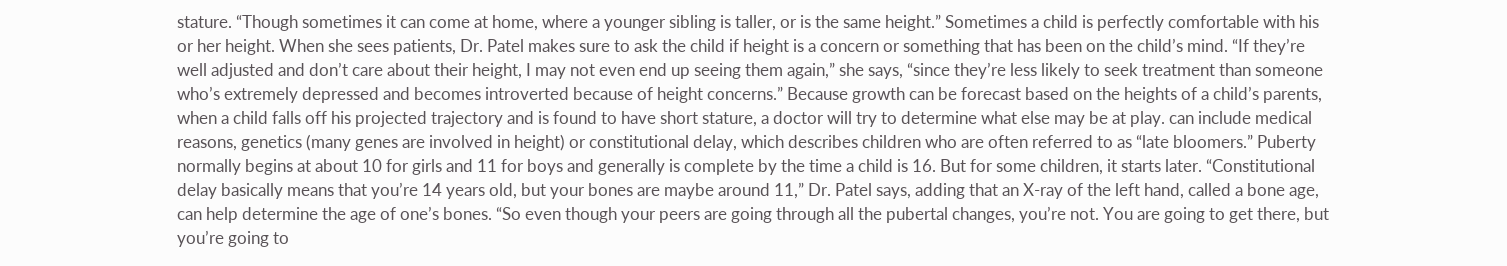stature. “Though sometimes it can come at home, where a younger sibling is taller, or is the same height.” Sometimes a child is perfectly comfortable with his or her height. When she sees patients, Dr. Patel makes sure to ask the child if height is a concern or something that has been on the child’s mind. “If they’re well adjusted and don’t care about their height, I may not even end up seeing them again,” she says, “since they’re less likely to seek treatment than someone who’s extremely depressed and becomes introverted because of height concerns.” Because growth can be forecast based on the heights of a child’s parents, when a child falls off his projected trajectory and is found to have short stature, a doctor will try to determine what else may be at play. can include medical reasons, genetics (many genes are involved in height) or constitutional delay, which describes children who are often referred to as “late bloomers.” Puberty normally begins at about 10 for girls and 11 for boys and generally is complete by the time a child is 16. But for some children, it starts later. “Constitutional delay basically means that you’re 14 years old, but your bones are maybe around 11,” Dr. Patel says, adding that an X-ray of the left hand, called a bone age, can help determine the age of one’s bones. “So even though your peers are going through all the pubertal changes, you’re not. You are going to get there, but you’re going to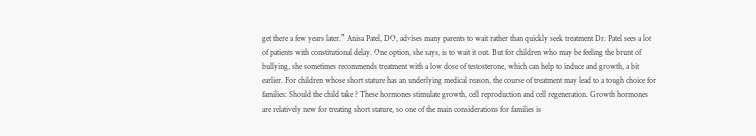get there a few years later.” Anisa Patel, DO, advises many parents to wait rather than quickly seek treatment Dr. Patel sees a lot of patients with constitutional delay. One option, she says, is to wait it out. But for children who may be feeling the brunt of bullying, she sometimes recommends treatment with a low dose of testosterone, which can help to induce and growth, a bit earlier. For children whose short stature has an underlying medical reason, the course of treatment may lead to a tough choice for families: Should the child take ? These hormones stimulate growth, cell reproduction and cell regeneration. Growth hormones are relatively new for treating short stature, so one of the main considerations for families is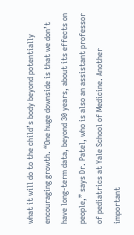what it will do to the child’s body beyond potentially encouraging growth. “One huge downside is that we don’t have long-term data, beyond 30 years, about its effects on people,” says Dr. Patel, who is also an assistant professor of pediatrics at Yale School of Medicine. Another important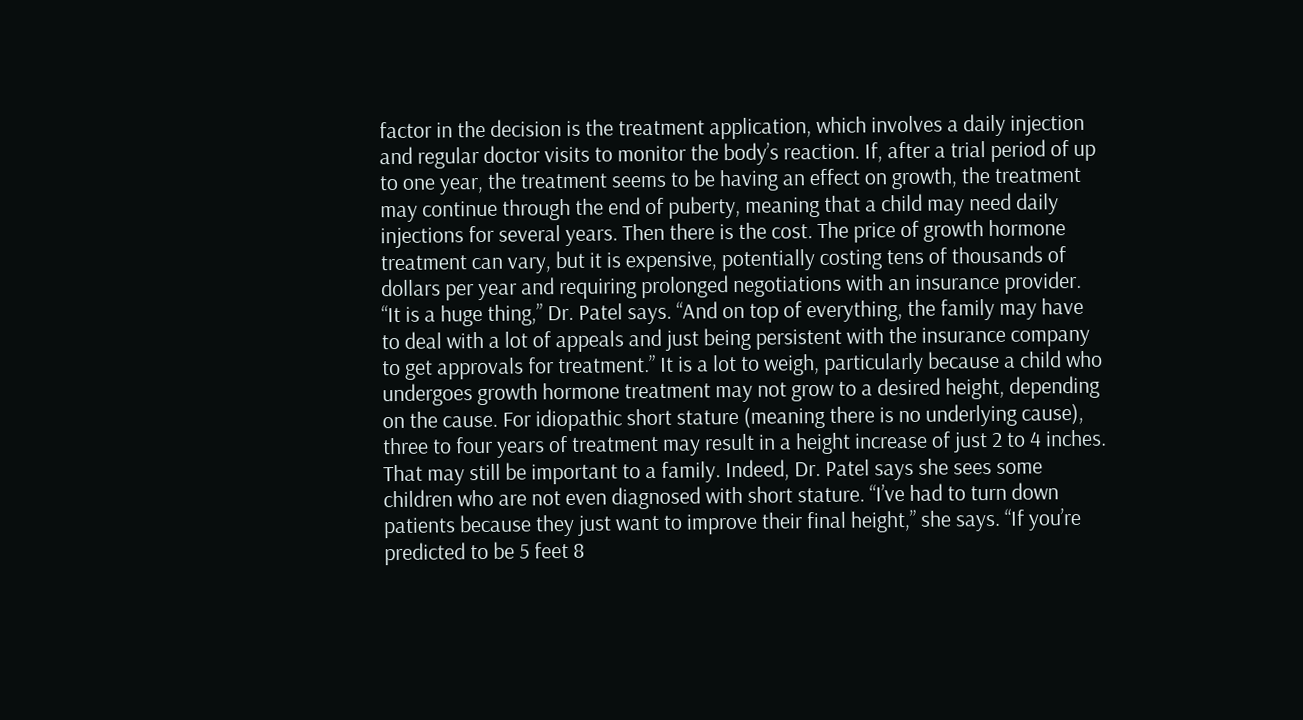factor in the decision is the treatment application, which involves a daily injection and regular doctor visits to monitor the body’s reaction. If, after a trial period of up to one year, the treatment seems to be having an effect on growth, the treatment may continue through the end of puberty, meaning that a child may need daily injections for several years. Then there is the cost. The price of growth hormone treatment can vary, but it is expensive, potentially costing tens of thousands of dollars per year and requiring prolonged negotiations with an insurance provider. “It is a huge thing,” Dr. Patel says. “And on top of everything, the family may have to deal with a lot of appeals and just being persistent with the insurance company to get approvals for treatment.” It is a lot to weigh, particularly because a child who undergoes growth hormone treatment may not grow to a desired height, depending on the cause. For idiopathic short stature (meaning there is no underlying cause), three to four years of treatment may result in a height increase of just 2 to 4 inches. That may still be important to a family. Indeed, Dr. Patel says she sees some children who are not even diagnosed with short stature. “I’ve had to turn down patients because they just want to improve their final height,” she says. “If you’re predicted to be 5 feet 8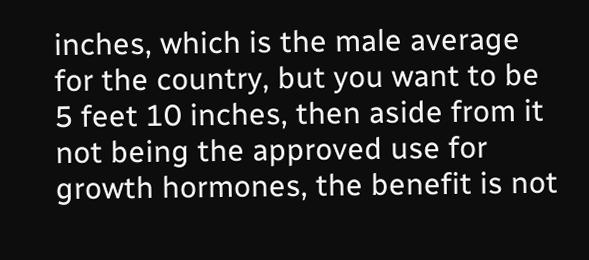inches, which is the male average for the country, but you want to be 5 feet 10 inches, then aside from it not being the approved use for growth hormones, the benefit is not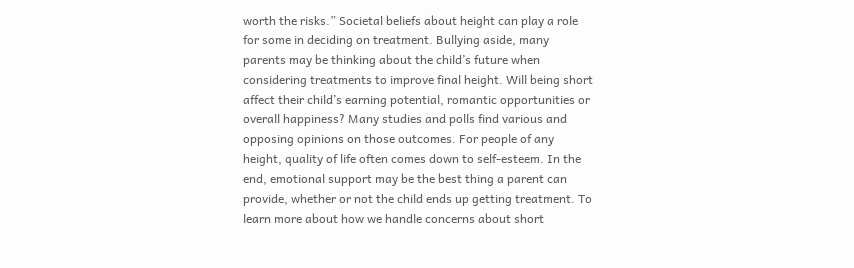worth the risks.” Societal beliefs about height can play a role for some in deciding on treatment. Bullying aside, many parents may be thinking about the child’s future when considering treatments to improve final height. Will being short affect their child’s earning potential, romantic opportunities or overall happiness? Many studies and polls find various and opposing opinions on those outcomes. For people of any height, quality of life often comes down to self-esteem. In the end, emotional support may be the best thing a parent can provide, whether or not the child ends up getting treatment. To learn more about how we handle concerns about short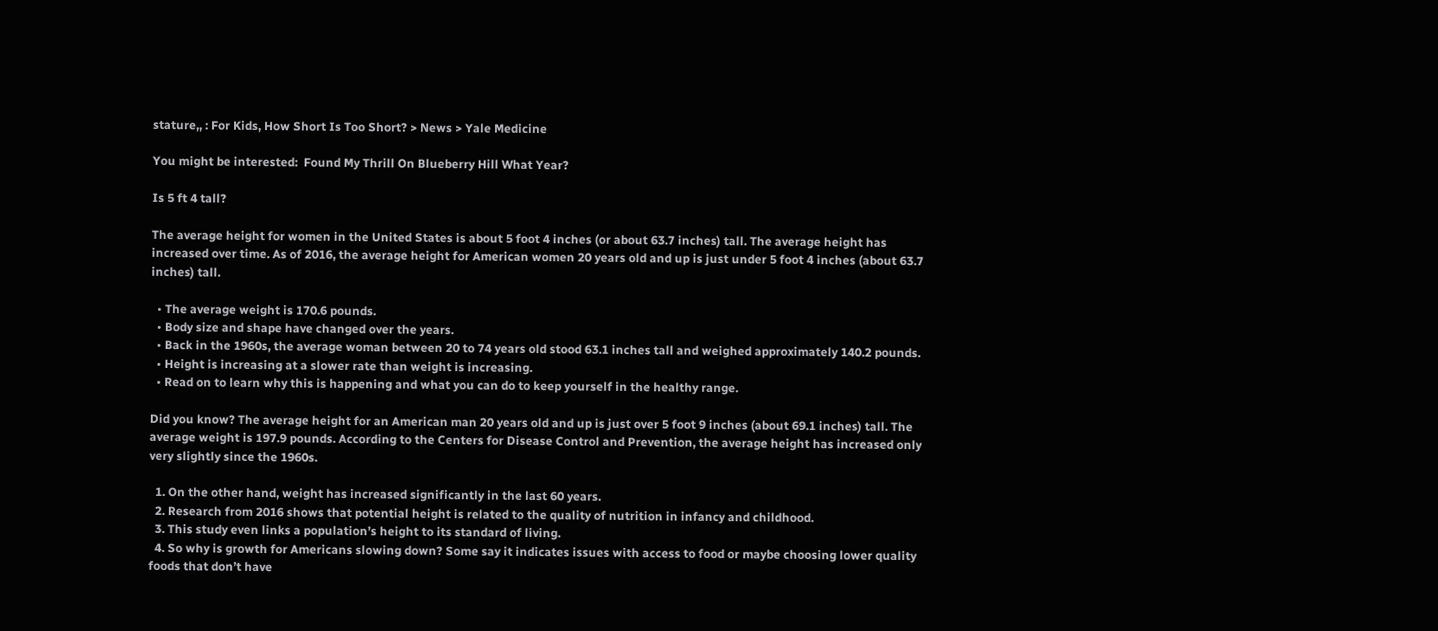stature,, : For Kids, How Short Is Too Short? > News > Yale Medicine

You might be interested:  Found My Thrill On Blueberry Hill What Year?

Is 5 ft 4 tall?

The average height for women in the United States is about 5 foot 4 inches (or about 63.7 inches) tall. The average height has increased over time. As of 2016, the average height for American women 20 years old and up is just under 5 foot 4 inches (about 63.7 inches) tall.

  • The average weight is 170.6 pounds.
  • Body size and shape have changed over the years.
  • Back in the 1960s, the average woman between 20 to 74 years old stood 63.1 inches tall and weighed approximately 140.2 pounds.
  • Height is increasing at a slower rate than weight is increasing.
  • Read on to learn why this is happening and what you can do to keep yourself in the healthy range.

Did you know? The average height for an American man 20 years old and up is just over 5 foot 9 inches (about 69.1 inches) tall. The average weight is 197.9 pounds. According to the Centers for Disease Control and Prevention, the average height has increased only very slightly since the 1960s.

  1. On the other hand, weight has increased significantly in the last 60 years.
  2. Research from 2016 shows that potential height is related to the quality of nutrition in infancy and childhood.
  3. This study even links a population’s height to its standard of living.
  4. So why is growth for Americans slowing down? Some say it indicates issues with access to food or maybe choosing lower quality foods that don’t have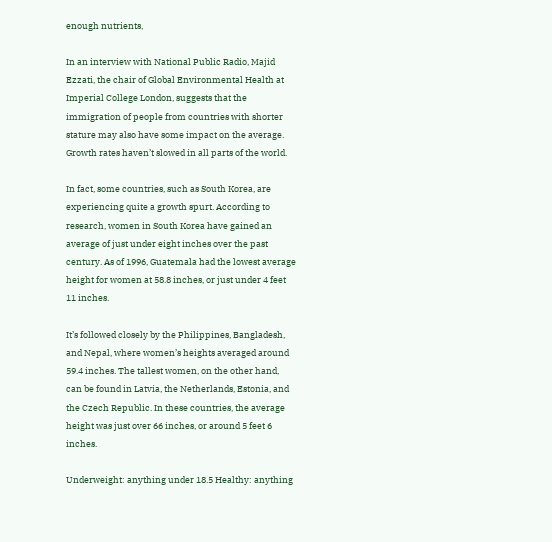enough nutrients,

In an interview with National Public Radio, Majid Ezzati, the chair of Global Environmental Health at Imperial College London, suggests that the immigration of people from countries with shorter stature may also have some impact on the average. Growth rates haven’t slowed in all parts of the world.

In fact, some countries, such as South Korea, are experiencing quite a growth spurt. According to research, women in South Korea have gained an average of just under eight inches over the past century. As of 1996, Guatemala had the lowest average height for women at 58.8 inches, or just under 4 feet 11 inches.

It’s followed closely by the Philippines, Bangladesh, and Nepal, where women’s heights averaged around 59.4 inches. The tallest women, on the other hand, can be found in Latvia, the Netherlands, Estonia, and the Czech Republic. In these countries, the average height was just over 66 inches, or around 5 feet 6 inches.

Underweight: anything under 18.5 Healthy: anything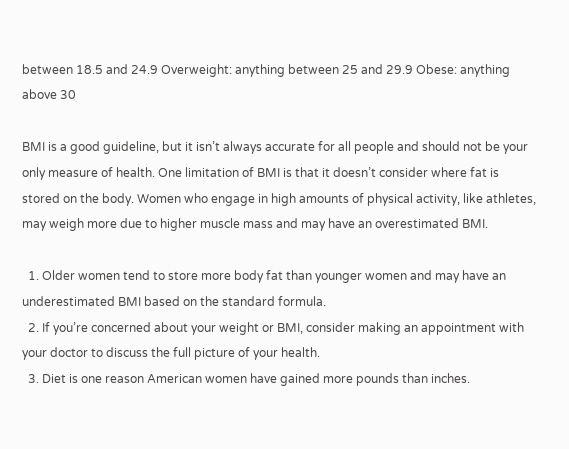between 18.5 and 24.9 Overweight: anything between 25 and 29.9 Obese: anything above 30

BMI is a good guideline, but it isn’t always accurate for all people and should not be your only measure of health. One limitation of BMI is that it doesn’t consider where fat is stored on the body. Women who engage in high amounts of physical activity, like athletes, may weigh more due to higher muscle mass and may have an overestimated BMI.

  1. Older women tend to store more body fat than younger women and may have an underestimated BMI based on the standard formula.
  2. If you’re concerned about your weight or BMI, consider making an appointment with your doctor to discuss the full picture of your health.
  3. Diet is one reason American women have gained more pounds than inches.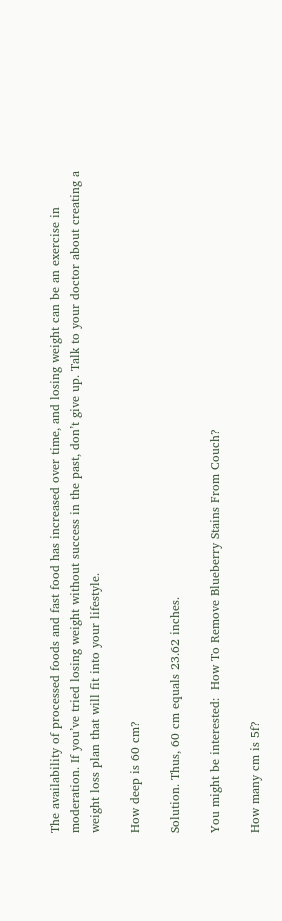The availability of processed foods and fast food has increased over time, and losing weight can be an exercise in moderation. If you’ve tried losing weight without success in the past, don’t give up. Talk to your doctor about creating a weight loss plan that will fit into your lifestyle.

How deep is 60 cm?

Solution. Thus, 60 cm equals 23.62 inches.

You might be interested:  How To Remove Blueberry Stains From Couch?

How many cm is 5f?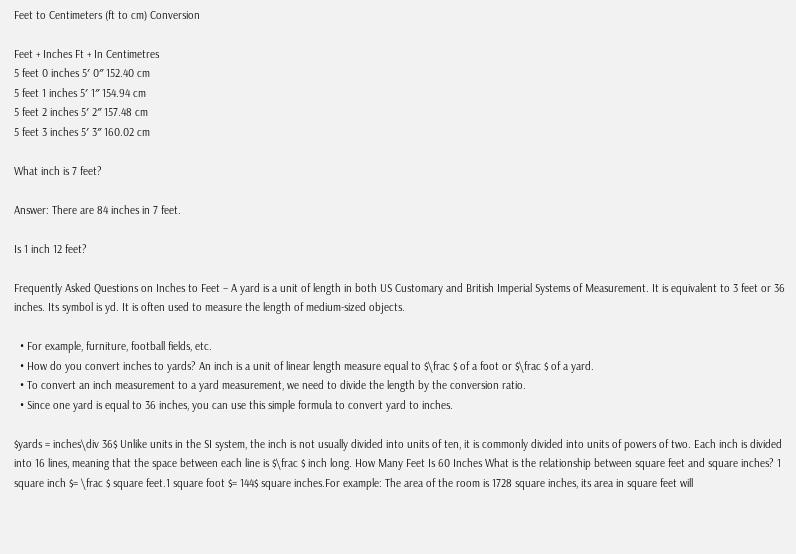Feet to Centimeters (ft to cm) Conversion

Feet + Inches Ft + In Centimetres
5 feet 0 inches 5′ 0″ 152.40 cm
5 feet 1 inches 5′ 1″ 154.94 cm
5 feet 2 inches 5′ 2″ 157.48 cm
5 feet 3 inches 5′ 3″ 160.02 cm

What inch is 7 feet?

Answer: There are 84 inches in 7 feet.

Is 1 inch 12 feet?

Frequently Asked Questions on Inches to Feet – A yard is a unit of length in both US Customary and British Imperial Systems of Measurement. It is equivalent to 3 feet or 36 inches. Its symbol is yd. It is often used to measure the length of medium-sized objects.

  • For example, furniture, football fields, etc.
  • How do you convert inches to yards? An inch is a unit of linear length measure equal to $\frac $ of a foot or $\frac $ of a yard.
  • To convert an inch measurement to a yard measurement, we need to divide the length by the conversion ratio.
  • Since one yard is equal to 36 inches, you can use this simple formula to convert yard to inches.

$yards = inches\div 36$ Unlike units in the SI system, the inch is not usually divided into units of ten, it is commonly divided into units of powers of two. Each inch is divided into 16 lines, meaning that the space between each line is $\frac $ inch long. How Many Feet Is 60 Inches What is the relationship between square feet and square inches? 1 square inch $= \frac $ square feet.1 square foot $= 144$ square inches.For example: The area of the room is 1728 square inches, its area in square feet will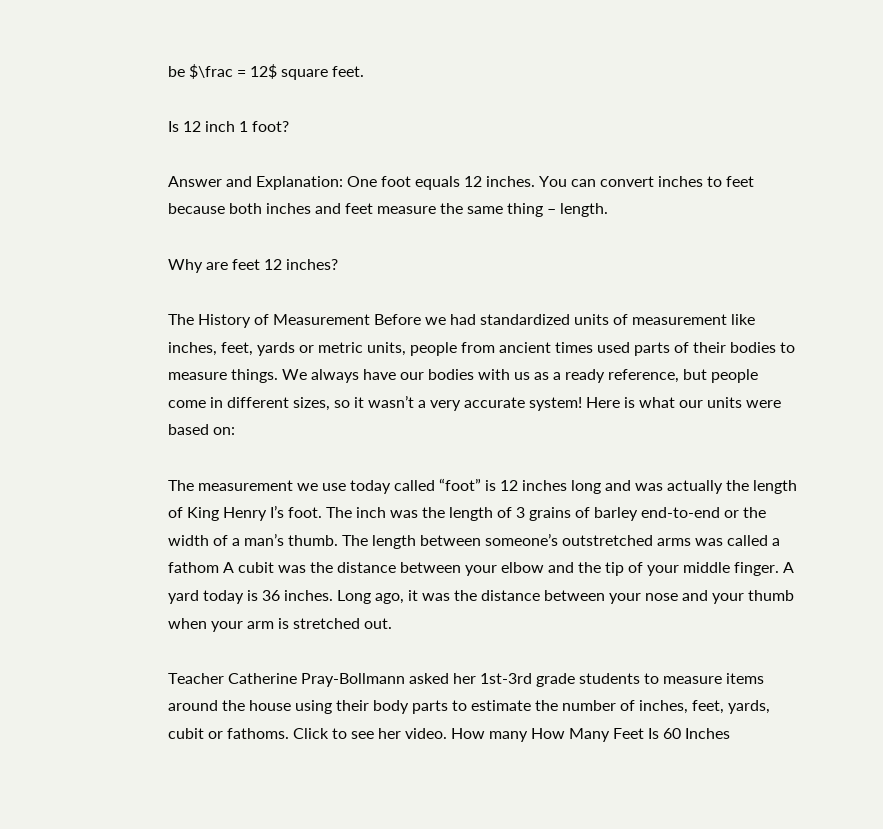be $\frac = 12$ square feet.

Is 12 inch 1 foot?

Answer and Explanation: One foot equals 12 inches. You can convert inches to feet because both inches and feet measure the same thing – length.

Why are feet 12 inches?

The History of Measurement Before we had standardized units of measurement like inches, feet, yards or metric units, people from ancient times used parts of their bodies to measure things. We always have our bodies with us as a ready reference, but people come in different sizes, so it wasn’t a very accurate system! Here is what our units were based on:

The measurement we use today called “foot” is 12 inches long and was actually the length of King Henry I’s foot. The inch was the length of 3 grains of barley end-to-end or the width of a man’s thumb. The length between someone’s outstretched arms was called a fathom A cubit was the distance between your elbow and the tip of your middle finger. A yard today is 36 inches. Long ago, it was the distance between your nose and your thumb when your arm is stretched out.

Teacher Catherine Pray-Bollmann asked her 1st-3rd grade students to measure items around the house using their body parts to estimate the number of inches, feet, yards, cubit or fathoms. Click to see her video. How many How Many Feet Is 60 Inches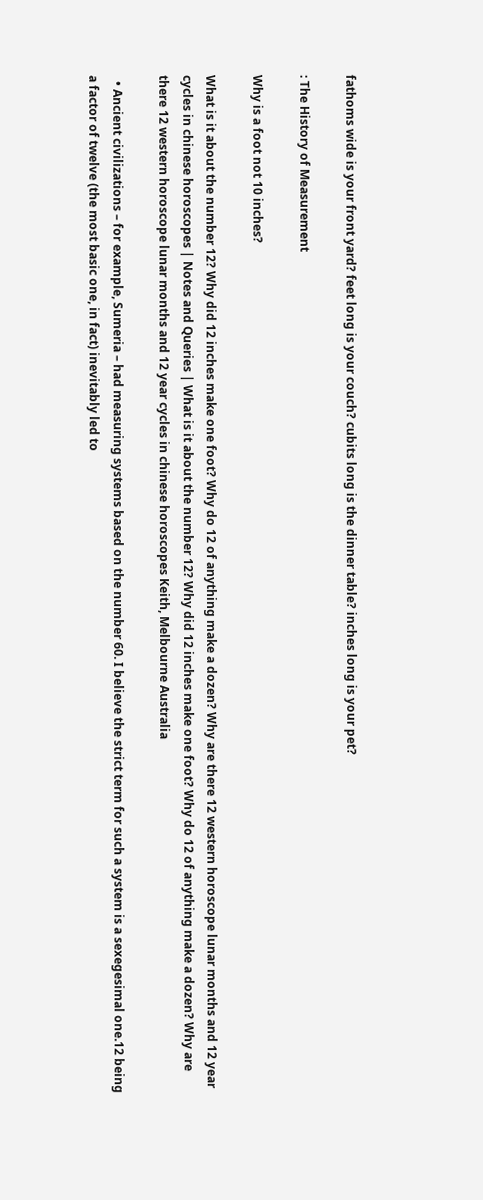fathoms wide is your front yard? feet long is your couch? cubits long is the dinner table? inches long is your pet?

: The History of Measurement

Why is a foot not 10 inches?

What is it about the number 12? Why did 12 inches make one foot? Why do 12 of anything make a dozen? Why are there 12 western horoscope lunar months and 12 year cycles in chinese horoscopes | Notes and Queries | What is it about the number 12? Why did 12 inches make one foot? Why do 12 of anything make a dozen? Why are there 12 western horoscope lunar months and 12 year cycles in chinese horoscopes Keith, Melbourne Australia

  • Ancient civilizations – for example, Sumeria – had measuring systems based on the number 60. I believe the strict term for such a system is a sexegesimal one.12 being a factor of twelve (the most basic one, in fact) inevitably led to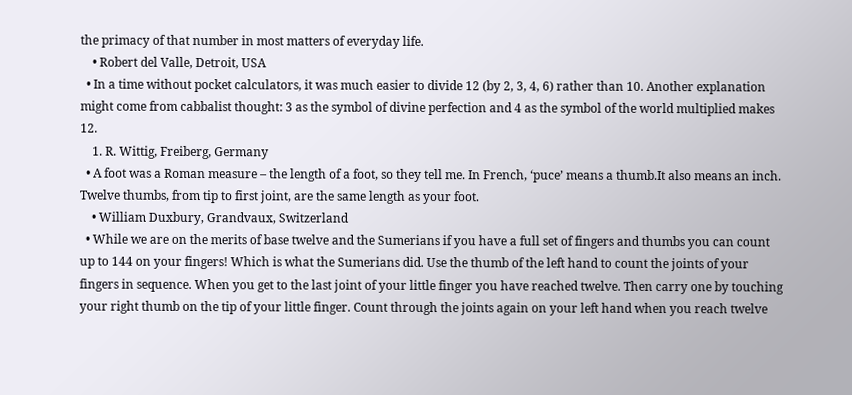the primacy of that number in most matters of everyday life.
    • Robert del Valle, Detroit, USA
  • In a time without pocket calculators, it was much easier to divide 12 (by 2, 3, 4, 6) rather than 10. Another explanation might come from cabbalist thought: 3 as the symbol of divine perfection and 4 as the symbol of the world multiplied makes 12.
    1. R. Wittig, Freiberg, Germany
  • A foot was a Roman measure – the length of a foot, so they tell me. In French, ‘puce’ means a thumb.It also means an inch. Twelve thumbs, from tip to first joint, are the same length as your foot.
    • William Duxbury, Grandvaux, Switzerland
  • While we are on the merits of base twelve and the Sumerians if you have a full set of fingers and thumbs you can count up to 144 on your fingers! Which is what the Sumerians did. Use the thumb of the left hand to count the joints of your fingers in sequence. When you get to the last joint of your little finger you have reached twelve. Then carry one by touching your right thumb on the tip of your little finger. Count through the joints again on your left hand when you reach twelve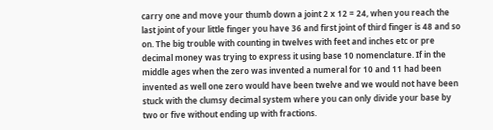carry one and move your thumb down a joint 2 x 12 = 24, when you reach the last joint of your little finger you have 36 and first joint of third finger is 48 and so on. The big trouble with counting in twelves with feet and inches etc or pre decimal money was trying to express it using base 10 nomenclature. If in the middle ages when the zero was invented a numeral for 10 and 11 had been invented as well one zero would have been twelve and we would not have been stuck with the clumsy decimal system where you can only divide your base by two or five without ending up with fractions.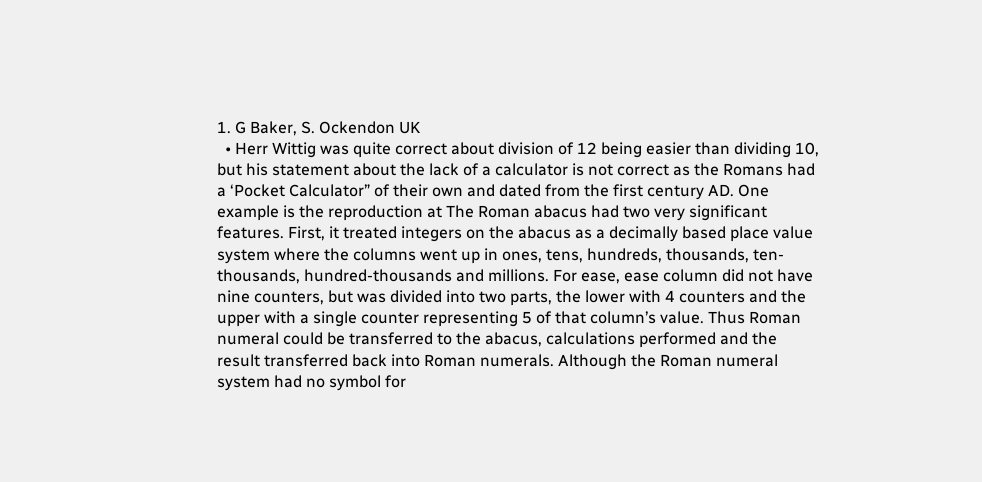1. G Baker, S. Ockendon UK
  • Herr Wittig was quite correct about division of 12 being easier than dividing 10, but his statement about the lack of a calculator is not correct as the Romans had a ‘Pocket Calculator” of their own and dated from the first century AD. One example is the reproduction at The Roman abacus had two very significant features. First, it treated integers on the abacus as a decimally based place value system where the columns went up in ones, tens, hundreds, thousands, ten-thousands, hundred-thousands and millions. For ease, ease column did not have nine counters, but was divided into two parts, the lower with 4 counters and the upper with a single counter representing 5 of that column’s value. Thus Roman numeral could be transferred to the abacus, calculations performed and the result transferred back into Roman numerals. Although the Roman numeral system had no symbol for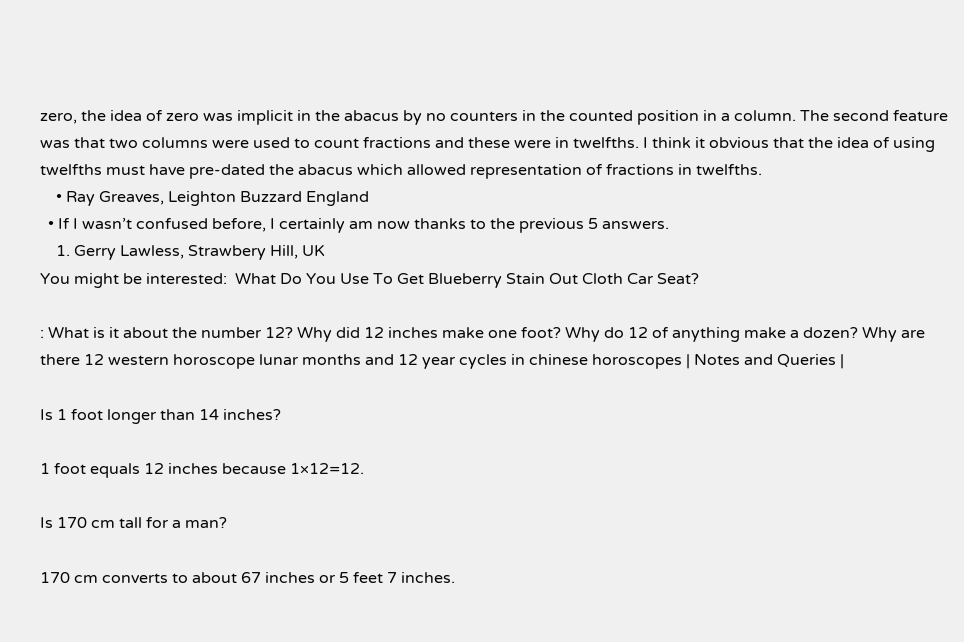zero, the idea of zero was implicit in the abacus by no counters in the counted position in a column. The second feature was that two columns were used to count fractions and these were in twelfths. I think it obvious that the idea of using twelfths must have pre-dated the abacus which allowed representation of fractions in twelfths.
    • Ray Greaves, Leighton Buzzard England
  • If I wasn’t confused before, I certainly am now thanks to the previous 5 answers.
    1. Gerry Lawless, Strawbery Hill, UK
You might be interested:  What Do You Use To Get Blueberry Stain Out Cloth Car Seat?

: What is it about the number 12? Why did 12 inches make one foot? Why do 12 of anything make a dozen? Why are there 12 western horoscope lunar months and 12 year cycles in chinese horoscopes | Notes and Queries |

Is 1 foot longer than 14 inches?

1 foot equals 12 inches because 1×12=12.

Is 170 cm tall for a man?

170 cm converts to about 67 inches or 5 feet 7 inches.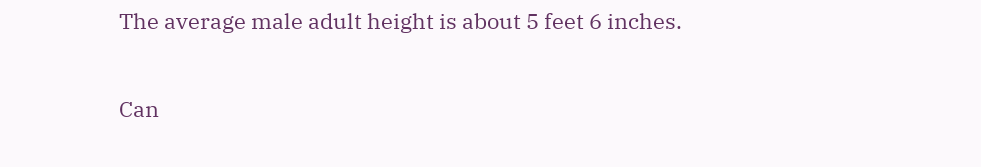The average male adult height is about 5 feet 6 inches.

Can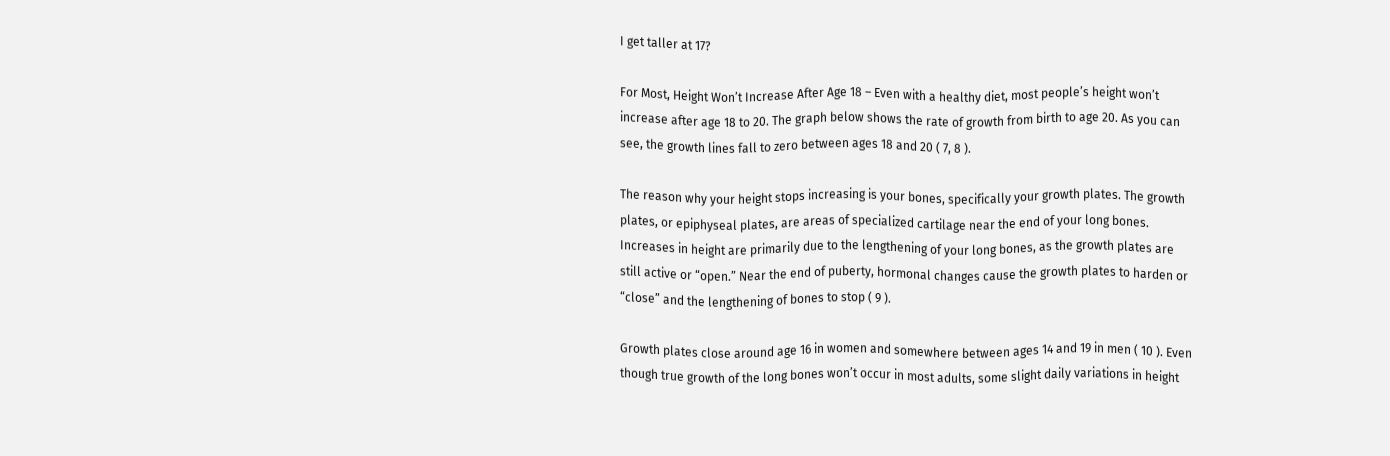I get taller at 17?

For Most, Height Won’t Increase After Age 18 – Even with a healthy diet, most people’s height won’t increase after age 18 to 20. The graph below shows the rate of growth from birth to age 20. As you can see, the growth lines fall to zero between ages 18 and 20 ( 7, 8 ).

The reason why your height stops increasing is your bones, specifically your growth plates. The growth plates, or epiphyseal plates, are areas of specialized cartilage near the end of your long bones. Increases in height are primarily due to the lengthening of your long bones, as the growth plates are still active or “open.” Near the end of puberty, hormonal changes cause the growth plates to harden or “close” and the lengthening of bones to stop ( 9 ).

Growth plates close around age 16 in women and somewhere between ages 14 and 19 in men ( 10 ). Even though true growth of the long bones won’t occur in most adults, some slight daily variations in height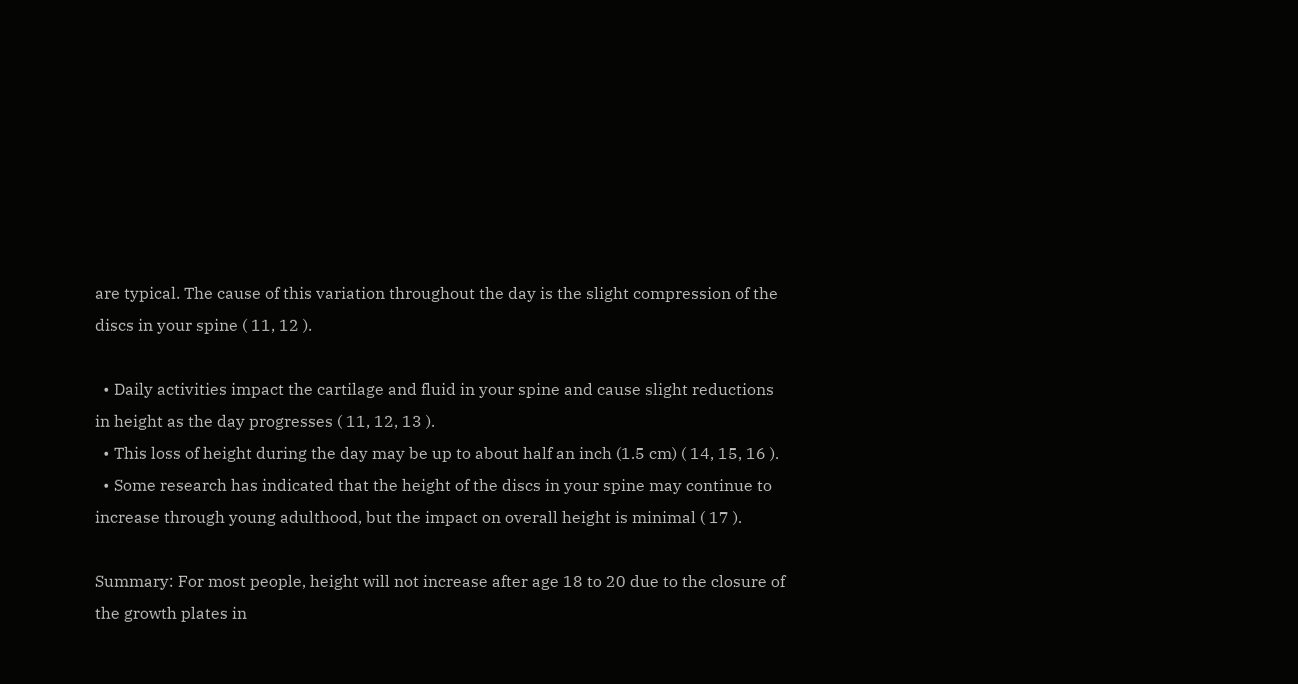are typical. The cause of this variation throughout the day is the slight compression of the discs in your spine ( 11, 12 ).

  • Daily activities impact the cartilage and fluid in your spine and cause slight reductions in height as the day progresses ( 11, 12, 13 ).
  • This loss of height during the day may be up to about half an inch (1.5 cm) ( 14, 15, 16 ).
  • Some research has indicated that the height of the discs in your spine may continue to increase through young adulthood, but the impact on overall height is minimal ( 17 ).

Summary: For most people, height will not increase after age 18 to 20 due to the closure of the growth plates in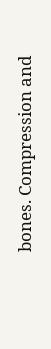bones. Compression and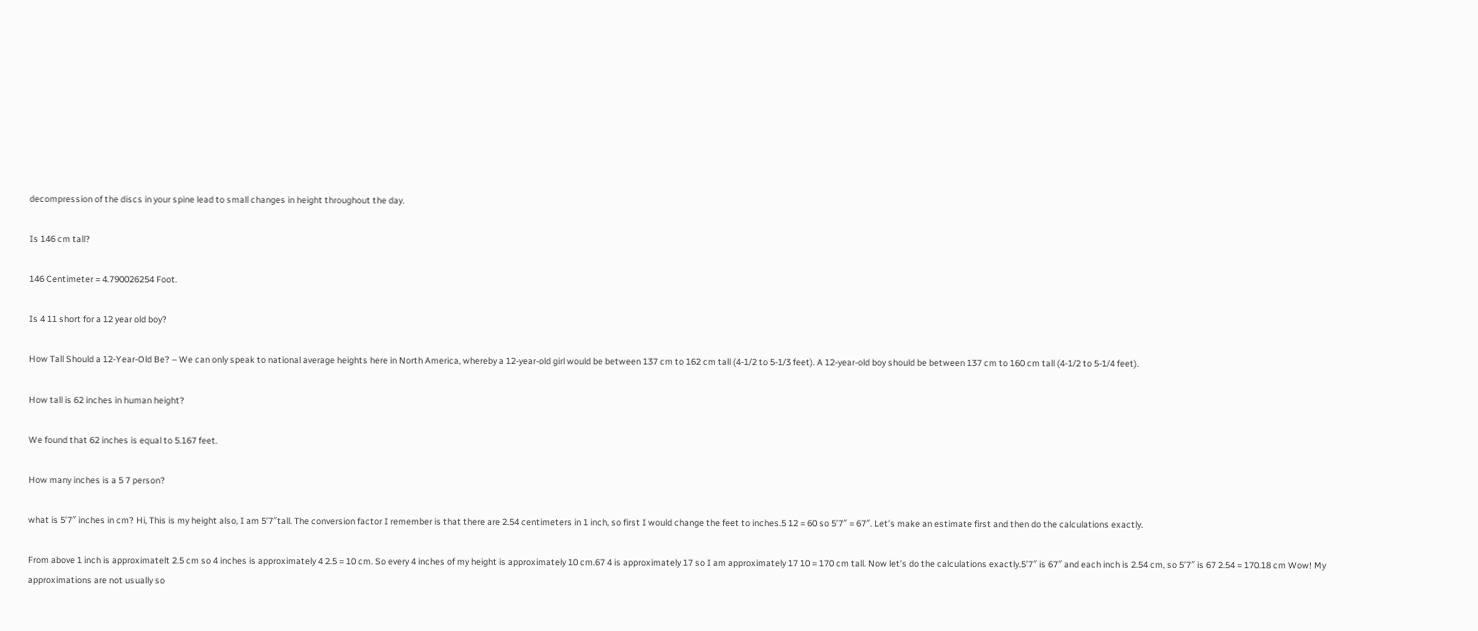decompression of the discs in your spine lead to small changes in height throughout the day.

Is 146 cm tall?

146 Centimeter = 4.790026254 Foot.

Is 4 11 short for a 12 year old boy?

How Tall Should a 12-Year-Old Be? – We can only speak to national average heights here in North America, whereby a 12-year-old girl would be between 137 cm to 162 cm tall (4-1/2 to 5-1/3 feet). A 12-year-old boy should be between 137 cm to 160 cm tall (4-1/2 to 5-1/4 feet).

How tall is 62 inches in human height?

We found that 62 inches is equal to 5.167 feet.

How many inches is a 5 7 person?

what is 5’7″ inches in cm? Hi, This is my height also, I am 5’7″tall. The conversion factor I remember is that there are 2.54 centimeters in 1 inch, so first I would change the feet to inches.5 12 = 60 so 5’7″ = 67″. Let’s make an estimate first and then do the calculations exactly.

From above 1 inch is approximatelt 2.5 cm so 4 inches is approximately 4 2.5 = 10 cm. So every 4 inches of my height is approximately 10 cm.67 4 is approximately 17 so I am approximately 17 10 = 170 cm tall. Now let’s do the calculations exactly.5’7″ is 67″ and each inch is 2.54 cm, so 5’7″ is 67 2.54 = 170.18 cm Wow! My approximations are not usually so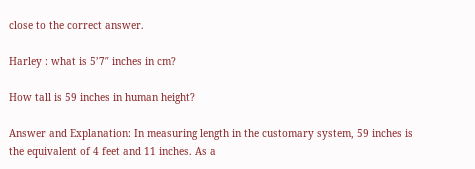close to the correct answer.

Harley : what is 5’7″ inches in cm?

How tall is 59 inches in human height?

Answer and Explanation: In measuring length in the customary system, 59 inches is the equivalent of 4 feet and 11 inches. As a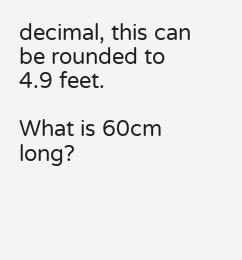decimal, this can be rounded to 4.9 feet.

What is 60cm long?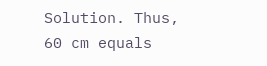Solution. Thus, 60 cm equals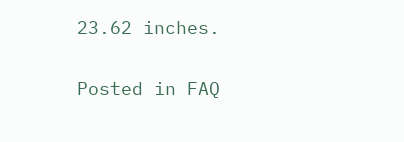23.62 inches.

Posted in FAQ